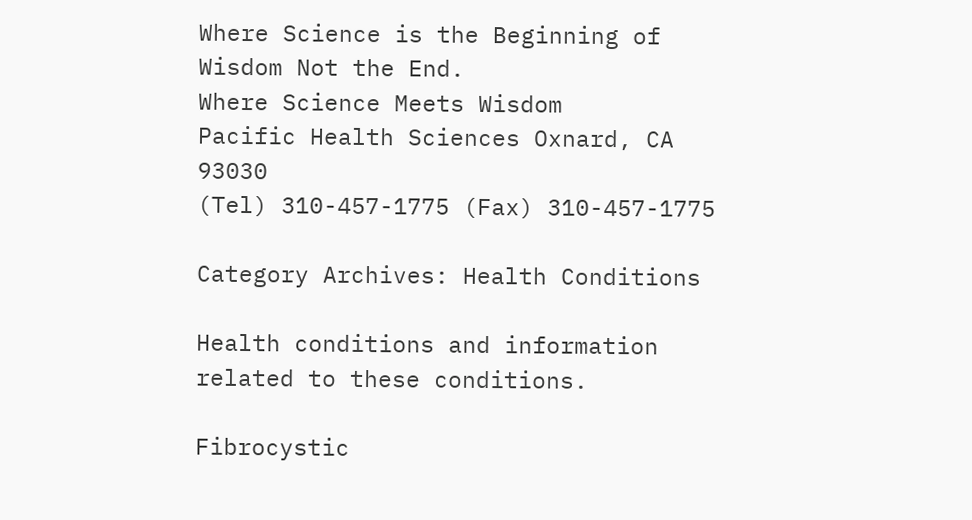Where Science is the Beginning of Wisdom Not the End.
Where Science Meets Wisdom
Pacific Health Sciences Oxnard, CA 93030
(Tel) 310-457-1775 (Fax) 310-457-1775

Category Archives: Health Conditions

Health conditions and information related to these conditions.

Fibrocystic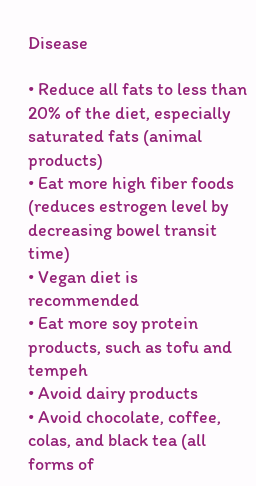Disease

• Reduce all fats to less than 20% of the diet, especially saturated fats (animal products)
• Eat more high fiber foods (reduces estrogen level by decreasing bowel transit time)
• Vegan diet is recommended
• Eat more soy protein products, such as tofu and tempeh
• Avoid dairy products
• Avoid chocolate, coffee, colas, and black tea (all forms of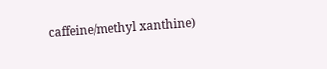caffeine/methyl xanthine)